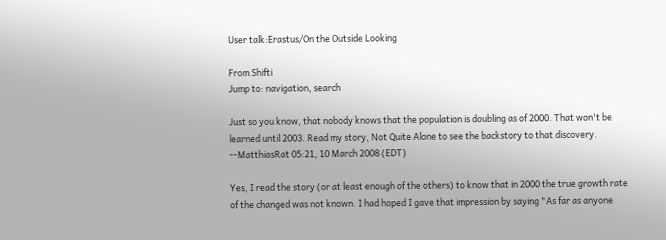User talk:Erastus/On the Outside Looking

From Shifti
Jump to: navigation, search

Just so you know, that nobody knows that the population is doubling as of 2000. That won't be learned until 2003. Read my story, Not Quite Alone to see the backstory to that discovery. --MatthiasRat 05:21, 10 March 2008 (EDT)

Yes, I read the story (or at least enough of the others) to know that in 2000 the true growth rate of the changed was not known. I had hoped I gave that impression by saying "As far as anyone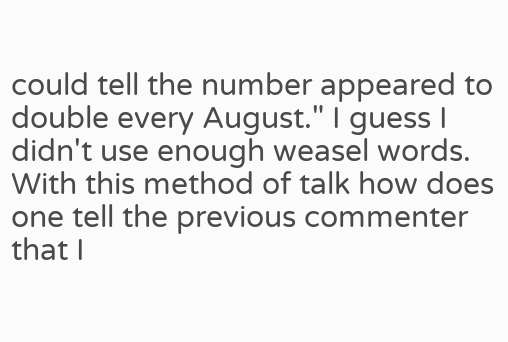could tell the number appeared to double every August." I guess I didn't use enough weasel words.
With this method of talk how does one tell the previous commenter that I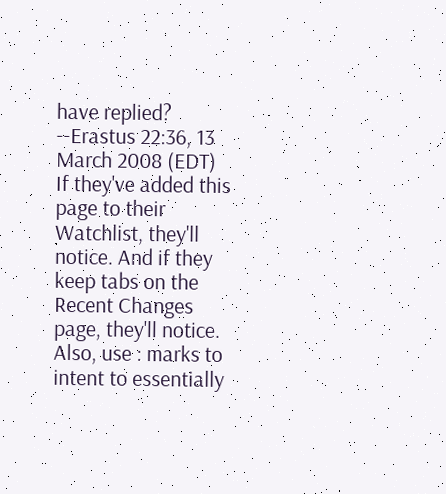have replied?
--Erastus 22:36, 13 March 2008 (EDT)
If they've added this page to their Watchlist, they'll notice. And if they keep tabs on the Recent Changes page, they'll notice. Also, use : marks to intent to essentially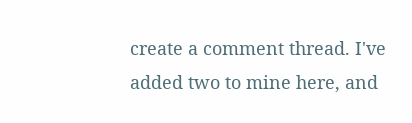create a comment thread. I've added two to mine here, and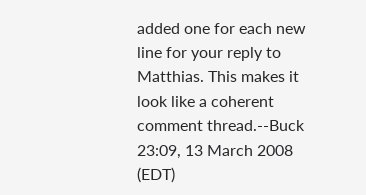added one for each new line for your reply to Matthias. This makes it look like a coherent comment thread.--Buck 23:09, 13 March 2008 (EDT)